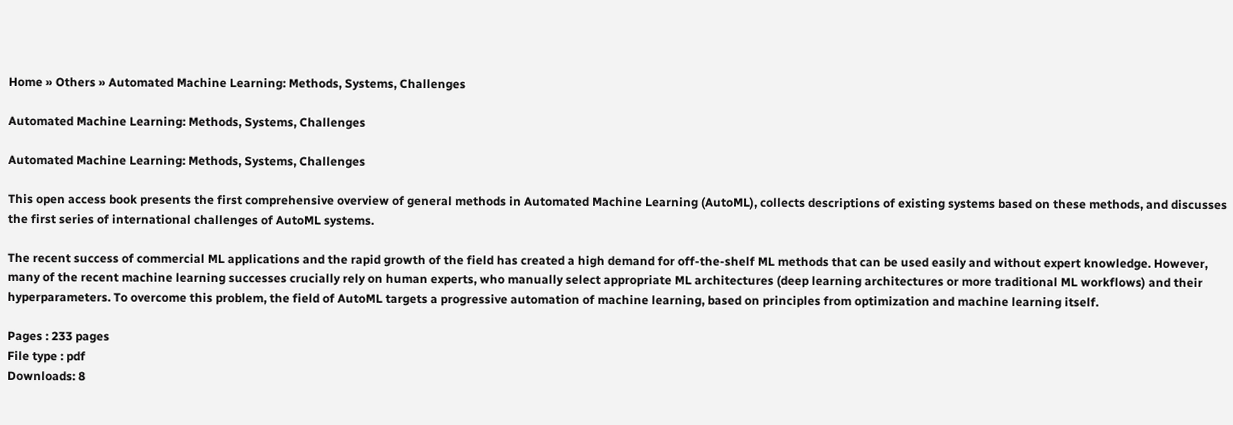Home » Others » Automated Machine Learning: Methods, Systems, Challenges

Automated Machine Learning: Methods, Systems, Challenges

Automated Machine Learning: Methods, Systems, Challenges

This open access book presents the first comprehensive overview of general methods in Automated Machine Learning (AutoML), collects descriptions of existing systems based on these methods, and discusses the first series of international challenges of AutoML systems.

The recent success of commercial ML applications and the rapid growth of the field has created a high demand for off-the-shelf ML methods that can be used easily and without expert knowledge. However, many of the recent machine learning successes crucially rely on human experts, who manually select appropriate ML architectures (deep learning architectures or more traditional ML workflows) and their hyperparameters. To overcome this problem, the field of AutoML targets a progressive automation of machine learning, based on principles from optimization and machine learning itself.

Pages : 233 pages
File type : pdf
Downloads: 8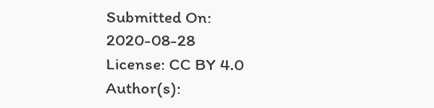Submitted On: 2020-08-28
License: CC BY 4.0
Author(s):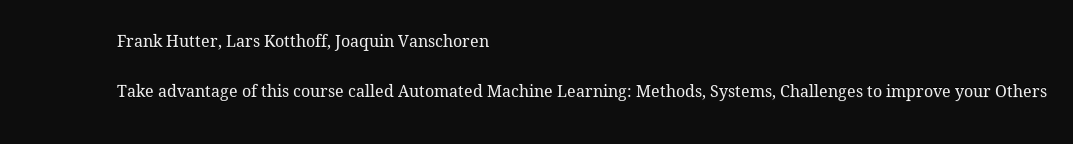Frank Hutter, Lars Kotthoff, Joaquin Vanschoren

Take advantage of this course called Automated Machine Learning: Methods, Systems, Challenges to improve your Others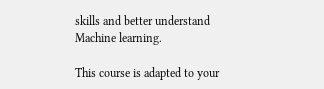skills and better understand Machine learning.

This course is adapted to your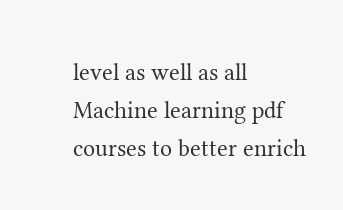level as well as all Machine learning pdf courses to better enrich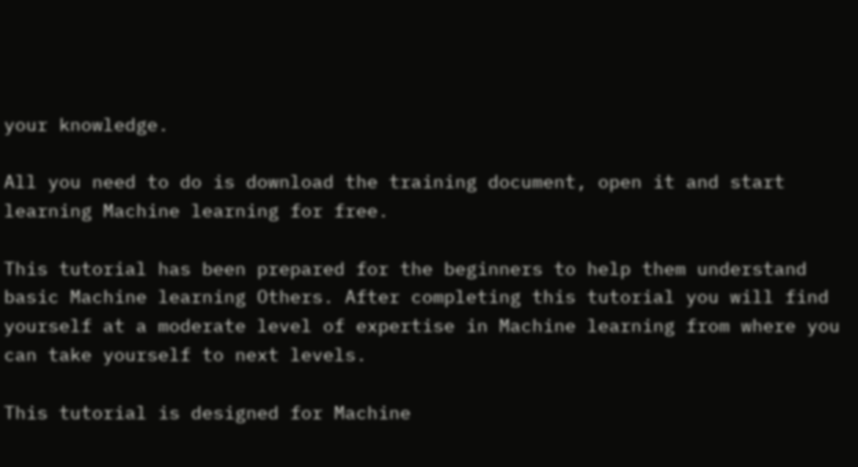your knowledge.

All you need to do is download the training document, open it and start learning Machine learning for free.

This tutorial has been prepared for the beginners to help them understand basic Machine learning Others. After completing this tutorial you will find yourself at a moderate level of expertise in Machine learning from where you can take yourself to next levels.

This tutorial is designed for Machine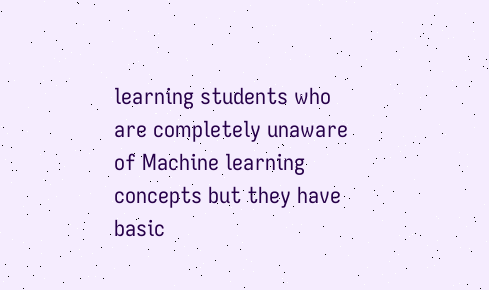learning students who are completely unaware of Machine learning concepts but they have basic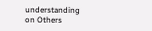understanding on Others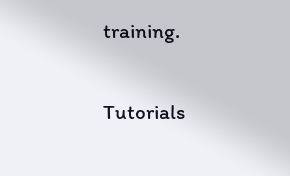training.


Tutorials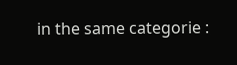in the same categorie :